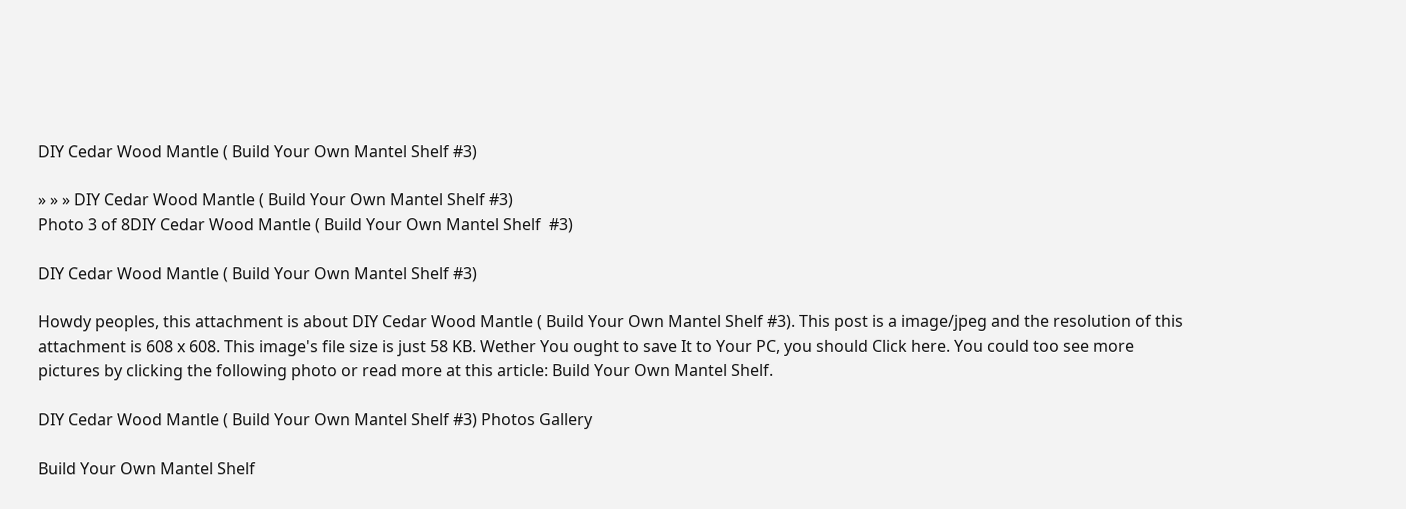DIY Cedar Wood Mantle ( Build Your Own Mantel Shelf #3)

» » » DIY Cedar Wood Mantle ( Build Your Own Mantel Shelf #3)
Photo 3 of 8DIY Cedar Wood Mantle ( Build Your Own Mantel Shelf  #3)

DIY Cedar Wood Mantle ( Build Your Own Mantel Shelf #3)

Howdy peoples, this attachment is about DIY Cedar Wood Mantle ( Build Your Own Mantel Shelf #3). This post is a image/jpeg and the resolution of this attachment is 608 x 608. This image's file size is just 58 KB. Wether You ought to save It to Your PC, you should Click here. You could too see more pictures by clicking the following photo or read more at this article: Build Your Own Mantel Shelf.

DIY Cedar Wood Mantle ( Build Your Own Mantel Shelf #3) Photos Gallery

Build Your Own Mantel Shelf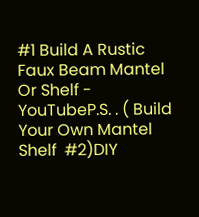#1 Build A Rustic Faux Beam Mantel Or Shelf - YouTubeP.S. . ( Build Your Own Mantel Shelf  #2)DIY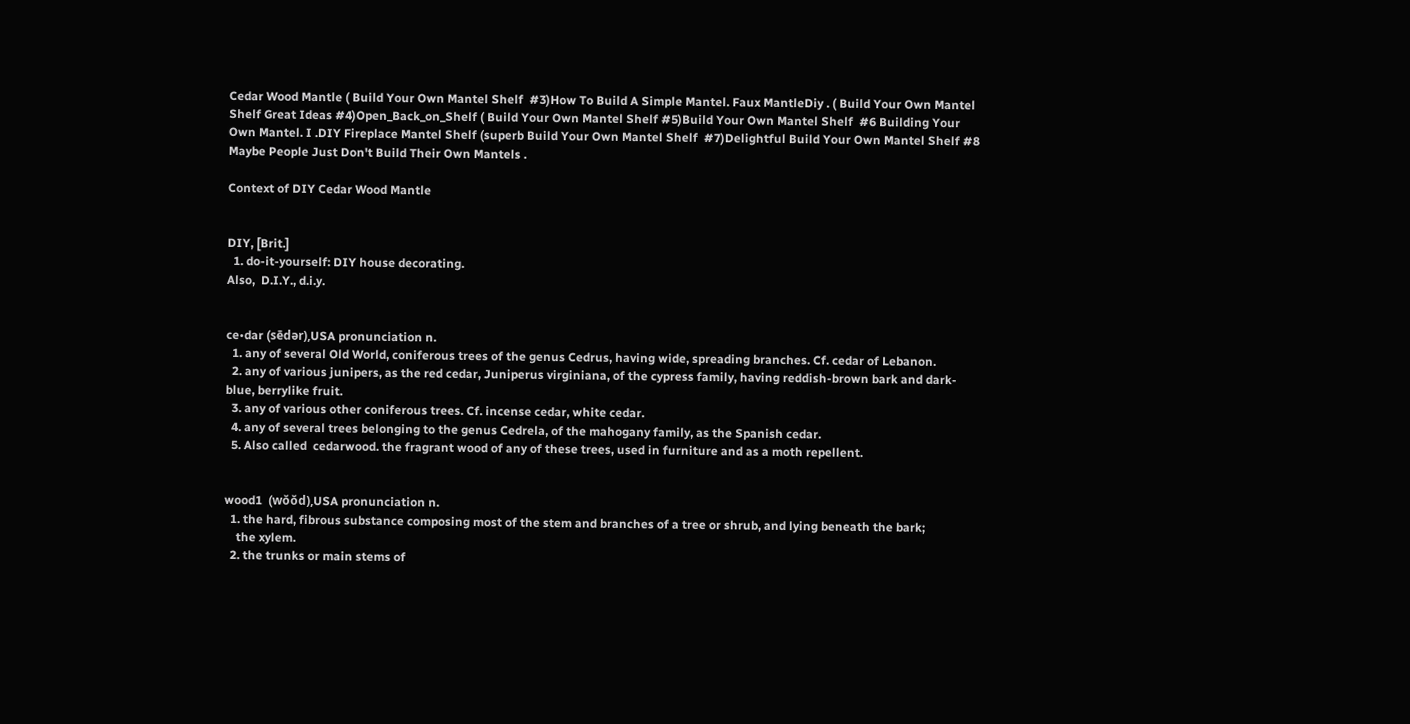Cedar Wood Mantle ( Build Your Own Mantel Shelf  #3)How To Build A Simple Mantel. Faux MantleDiy . ( Build Your Own Mantel Shelf Great Ideas #4)Open_Back_on_Shelf ( Build Your Own Mantel Shelf #5)Build Your Own Mantel Shelf  #6 Building Your Own Mantel. I .DIY Fireplace Mantel Shelf (superb Build Your Own Mantel Shelf  #7)Delightful Build Your Own Mantel Shelf #8 Maybe People Just Don't Build Their Own Mantels .

Context of DIY Cedar Wood Mantle


DIY, [Brit.]
  1. do-it-yourself: DIY house decorating.
Also,  D.I.Y., d.i.y.


ce•dar (sēdər),USA pronunciation n.
  1. any of several Old World, coniferous trees of the genus Cedrus, having wide, spreading branches. Cf. cedar of Lebanon.
  2. any of various junipers, as the red cedar, Juniperus virginiana, of the cypress family, having reddish-brown bark and dark-blue, berrylike fruit.
  3. any of various other coniferous trees. Cf. incense cedar, white cedar.
  4. any of several trees belonging to the genus Cedrela, of the mahogany family, as the Spanish cedar.
  5. Also called  cedarwood. the fragrant wood of any of these trees, used in furniture and as a moth repellent.


wood1  (wŏŏd),USA pronunciation n.
  1. the hard, fibrous substance composing most of the stem and branches of a tree or shrub, and lying beneath the bark;
    the xylem.
  2. the trunks or main stems of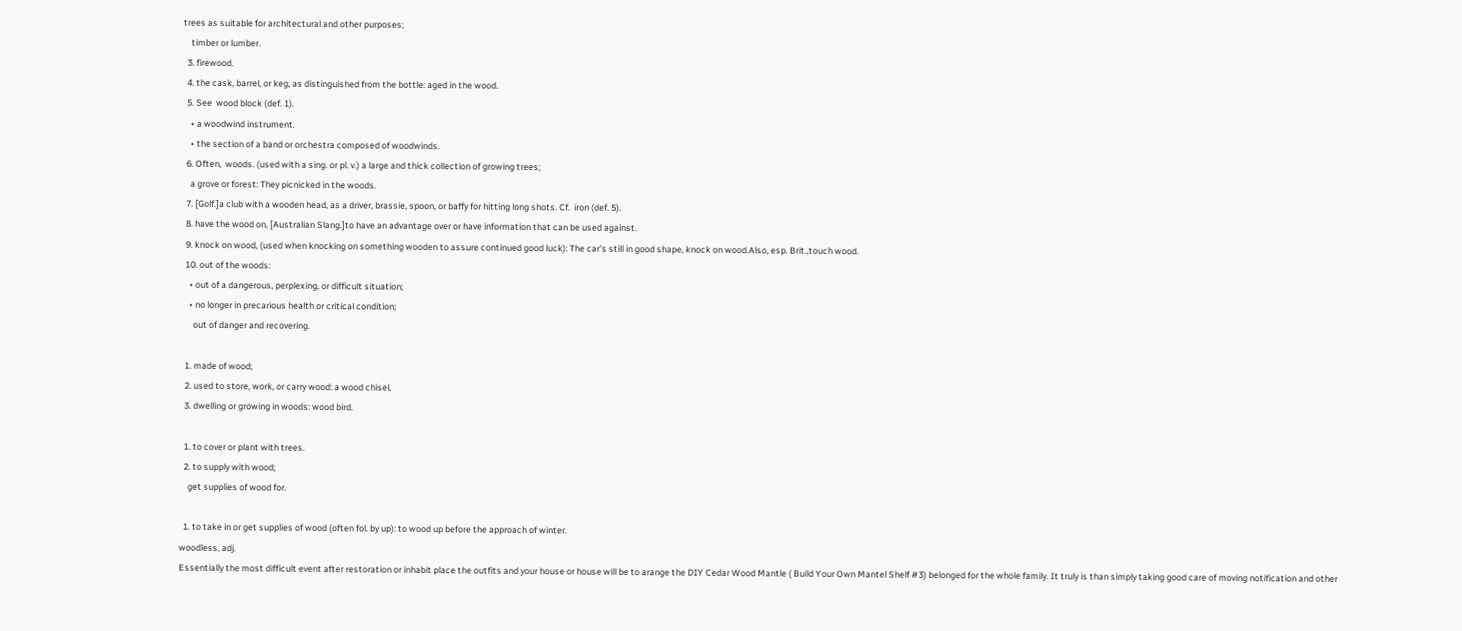trees as suitable for architectural and other purposes;
    timber or lumber.
  3. firewood.
  4. the cask, barrel, or keg, as distinguished from the bottle: aged in the wood.
  5. See  wood block (def. 1).
    • a woodwind instrument.
    • the section of a band or orchestra composed of woodwinds.
  6. Often,  woods. (used with a sing. or pl. v.) a large and thick collection of growing trees;
    a grove or forest: They picnicked in the woods.
  7. [Golf.]a club with a wooden head, as a driver, brassie, spoon, or baffy for hitting long shots. Cf.  iron (def. 5).
  8. have the wood on, [Australian Slang.]to have an advantage over or have information that can be used against.
  9. knock on wood, (used when knocking on something wooden to assure continued good luck): The car's still in good shape, knock on wood.Also, esp. Brit.,touch wood.
  10. out of the woods:
    • out of a dangerous, perplexing, or difficult situation;
    • no longer in precarious health or critical condition;
      out of danger and recovering.

  1. made of wood;
  2. used to store, work, or carry wood: a wood chisel.
  3. dwelling or growing in woods: wood bird.

  1. to cover or plant with trees.
  2. to supply with wood;
    get supplies of wood for.

  1. to take in or get supplies of wood (often fol. by up): to wood up before the approach of winter.
woodless, adj.
Essentially the most difficult event after restoration or inhabit place the outfits and your house or house will be to arange the DIY Cedar Wood Mantle ( Build Your Own Mantel Shelf #3) belonged for the whole family. It truly is than simply taking good care of moving notification and other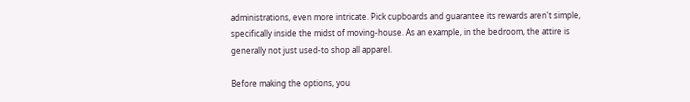administrations, even more intricate. Pick cupboards and guarantee its rewards aren't simple, specifically inside the midst of moving-house. As an example, in the bedroom, the attire is generally not just used-to shop all apparel.

Before making the options, you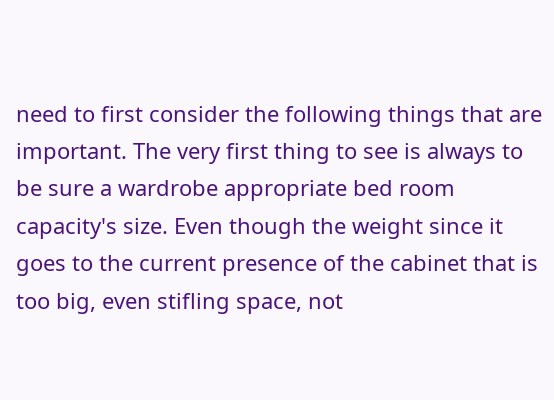need to first consider the following things that are important. The very first thing to see is always to be sure a wardrobe appropriate bed room capacity's size. Even though the weight since it goes to the current presence of the cabinet that is too big, even stifling space, not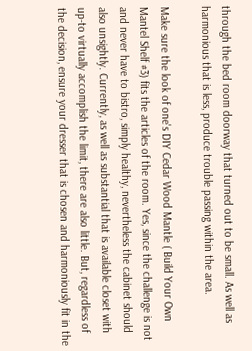through the bed room doorway that turned out to be small. As well as harmonious that is less, produce trouble passing within the area.

Make sure the look of one's DIY Cedar Wood Mantle ( Build Your Own Mantel Shelf #3) fits the articles of the room. Yes, since the challenge is not and never have to bistro, simply healthy, nevertheless the cabinet should also unsightly. Currently, as well as substantial that is available closet with up-to virtually accomplish the limit, there are also little. But, regardless of the decision, ensure your dresser that is chosen and harmoniously fit in the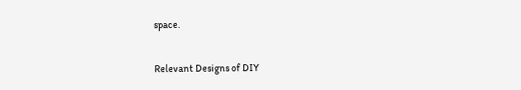space.

Relevant Designs of DIY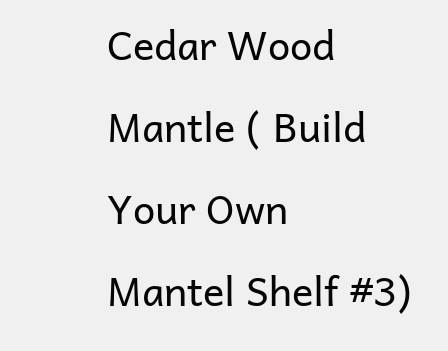Cedar Wood Mantle ( Build Your Own Mantel Shelf #3)